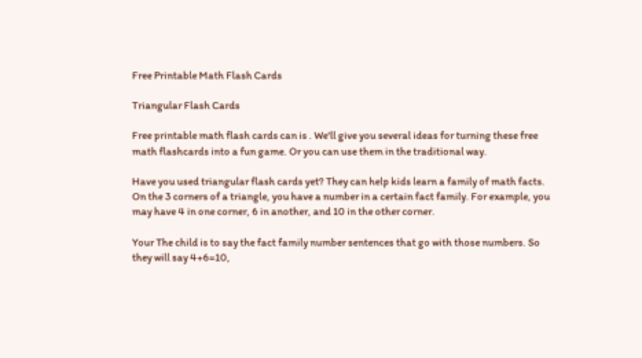Free Printable Math Flash Cards

Triangular Flash Cards

Free printable math flash cards can is . We'll give you several ideas for turning these free math flashcards into a fun game. Or you can use them in the traditional way.

Have you used triangular flash cards yet? They can help kids learn a family of math facts. On the 3 corners of a triangle, you have a number in a certain fact family. For example, you may have 4 in one corner, 6 in another, and 10 in the other corner.

Your The child is to say the fact family number sentences that go with those numbers. So they will say 4+6=10,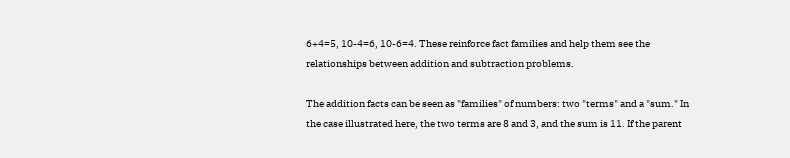6+4=5, 10-4=6, 10-6=4. These reinforce fact families and help them see the relationships between addition and subtraction problems.

The addition facts can be seen as "families" of numbers: two "terms" and a "sum." In the case illustrated here, the two terms are 8 and 3, and the sum is 11. If the parent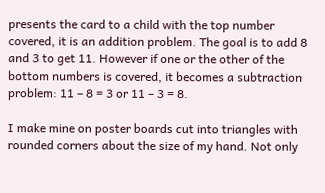presents the card to a child with the top number covered, it is an addition problem. The goal is to add 8 and 3 to get 11. However if one or the other of the bottom numbers is covered, it becomes a subtraction problem: 11 – 8 = 3 or 11 – 3 = 8.

I make mine on poster boards cut into triangles with rounded corners about the size of my hand. Not only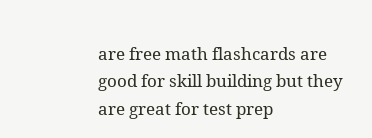are free math flashcards are good for skill building but they are great for test prep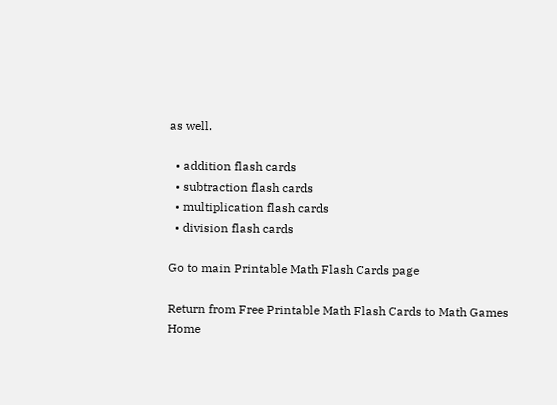as well.

  • addition flash cards
  • subtraction flash cards
  • multiplication flash cards
  • division flash cards

Go to main Printable Math Flash Cards page

Return from Free Printable Math Flash Cards to Math Games Home